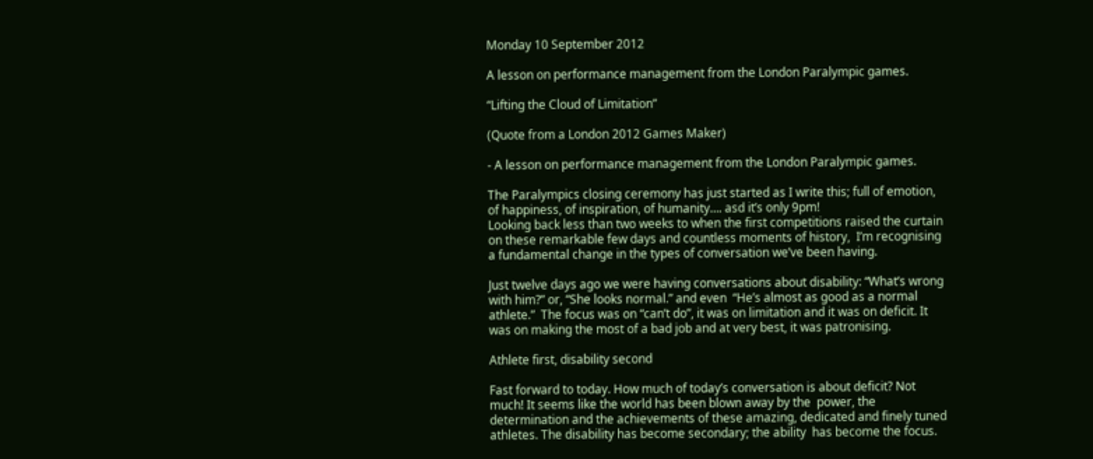Monday 10 September 2012

A lesson on performance management from the London Paralympic games.

“Lifting the Cloud of Limitation”

(Quote from a London 2012 Games Maker)

- A lesson on performance management from the London Paralympic games.

The Paralympics closing ceremony has just started as I write this; full of emotion, of happiness, of inspiration, of humanity…. asd it’s only 9pm!
Looking back less than two weeks to when the first competitions raised the curtain on these remarkable few days and countless moments of history,  I’m recognising a fundamental change in the types of conversation we’ve been having.

Just twelve days ago we were having conversations about disability: “What’s wrong with him?” or, “She looks normal.” and even  “He’s almost as good as a normal athlete.”  The focus was on “can’t do”, it was on limitation and it was on deficit. It was on making the most of a bad job and at very best, it was patronising.

Athlete first, disability second

Fast forward to today. How much of today’s conversation is about deficit? Not much! It seems like the world has been blown away by the  power, the determination and the achievements of these amazing, dedicated and finely tuned athletes. The disability has become secondary; the ability  has become the focus.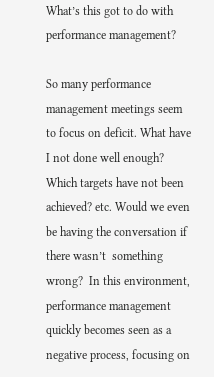What’s this got to do with performance management?

So many performance management meetings seem to focus on deficit. What have I not done well enough? Which targets have not been achieved? etc. Would we even be having the conversation if there wasn’t  something wrong?  In this environment, performance management quickly becomes seen as a negative process, focusing on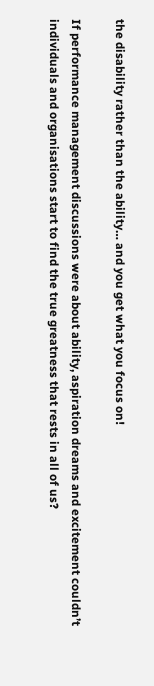the disability rather than the ability… and you get what you focus on!

If performance management discussions were about ability, aspiration dreams and excitement couldn’t individuals and organisations start to find the true greatness that rests in all of us?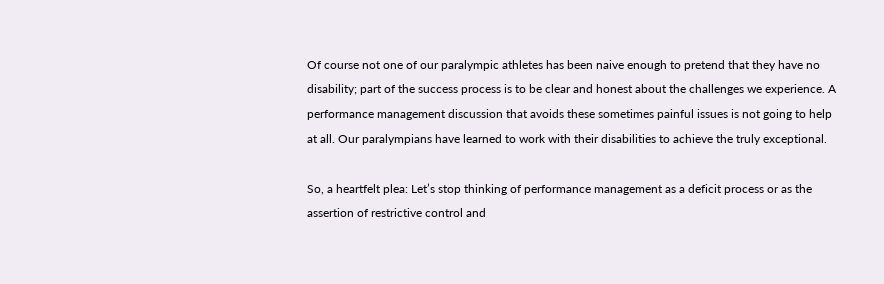Of course not one of our paralympic athletes has been naive enough to pretend that they have no disability; part of the success process is to be clear and honest about the challenges we experience. A performance management discussion that avoids these sometimes painful issues is not going to help at all. Our paralympians have learned to work with their disabilities to achieve the truly exceptional.

So, a heartfelt plea: Let’s stop thinking of performance management as a deficit process or as the assertion of restrictive control and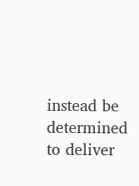instead be determined to deliver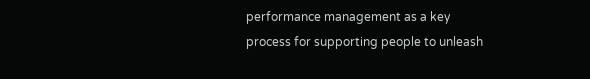performance management as a key process for supporting people to unleash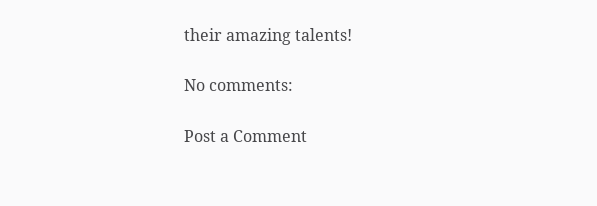their amazing talents!

No comments:

Post a Comment